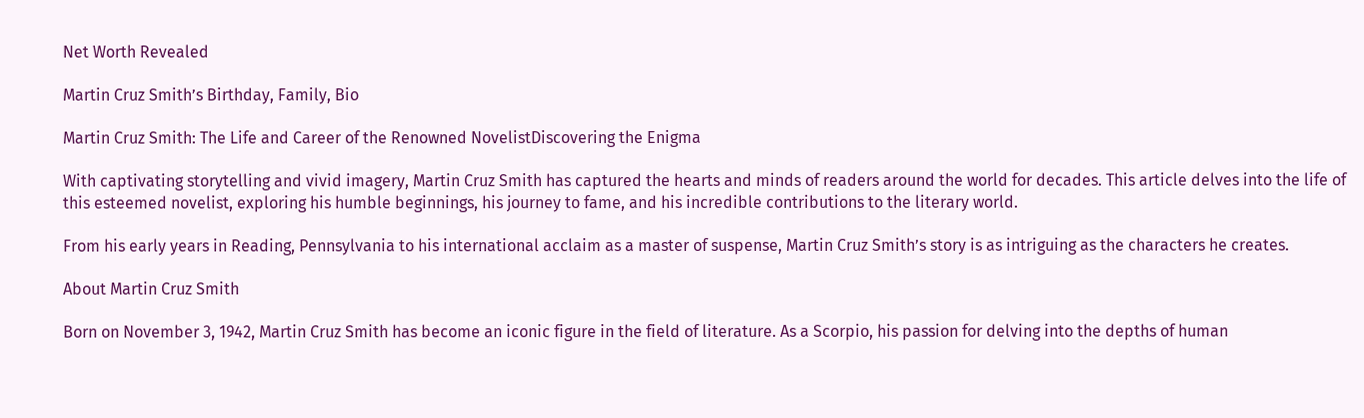Net Worth Revealed

Martin Cruz Smith’s Birthday, Family, Bio

Martin Cruz Smith: The Life and Career of the Renowned NovelistDiscovering the Enigma

With captivating storytelling and vivid imagery, Martin Cruz Smith has captured the hearts and minds of readers around the world for decades. This article delves into the life of this esteemed novelist, exploring his humble beginnings, his journey to fame, and his incredible contributions to the literary world.

From his early years in Reading, Pennsylvania to his international acclaim as a master of suspense, Martin Cruz Smith’s story is as intriguing as the characters he creates.

About Martin Cruz Smith

Born on November 3, 1942, Martin Cruz Smith has become an iconic figure in the field of literature. As a Scorpio, his passion for delving into the depths of human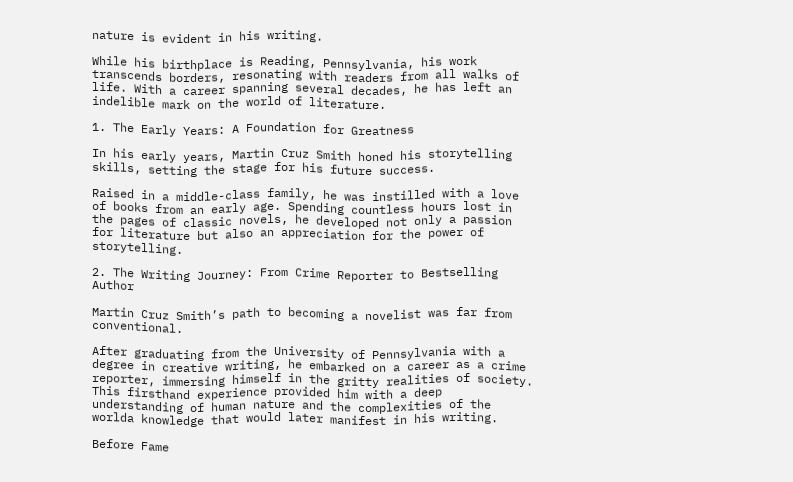nature is evident in his writing.

While his birthplace is Reading, Pennsylvania, his work transcends borders, resonating with readers from all walks of life. With a career spanning several decades, he has left an indelible mark on the world of literature.

1. The Early Years: A Foundation for Greatness

In his early years, Martin Cruz Smith honed his storytelling skills, setting the stage for his future success.

Raised in a middle-class family, he was instilled with a love of books from an early age. Spending countless hours lost in the pages of classic novels, he developed not only a passion for literature but also an appreciation for the power of storytelling.

2. The Writing Journey: From Crime Reporter to Bestselling Author

Martin Cruz Smith’s path to becoming a novelist was far from conventional.

After graduating from the University of Pennsylvania with a degree in creative writing, he embarked on a career as a crime reporter, immersing himself in the gritty realities of society. This firsthand experience provided him with a deep understanding of human nature and the complexities of the worlda knowledge that would later manifest in his writing.

Before Fame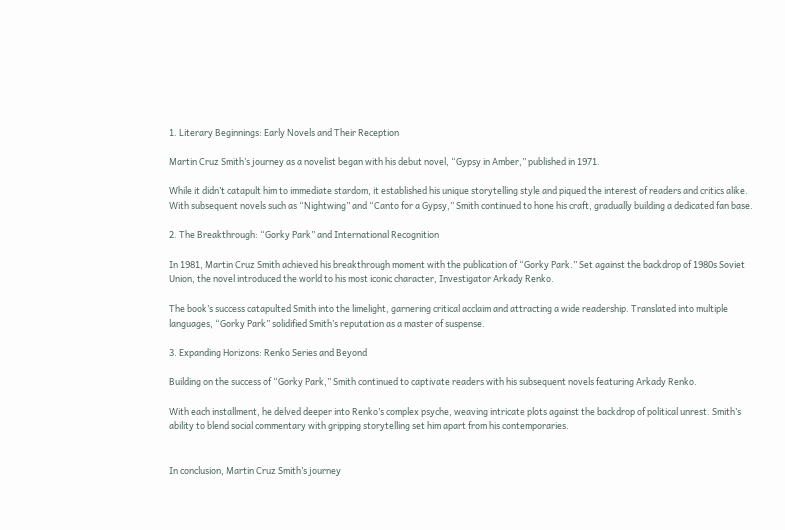1. Literary Beginnings: Early Novels and Their Reception

Martin Cruz Smith’s journey as a novelist began with his debut novel, “Gypsy in Amber,” published in 1971.

While it didn’t catapult him to immediate stardom, it established his unique storytelling style and piqued the interest of readers and critics alike. With subsequent novels such as “Nightwing” and “Canto for a Gypsy,” Smith continued to hone his craft, gradually building a dedicated fan base.

2. The Breakthrough: “Gorky Park” and International Recognition

In 1981, Martin Cruz Smith achieved his breakthrough moment with the publication of “Gorky Park.” Set against the backdrop of 1980s Soviet Union, the novel introduced the world to his most iconic character, Investigator Arkady Renko.

The book’s success catapulted Smith into the limelight, garnering critical acclaim and attracting a wide readership. Translated into multiple languages, “Gorky Park” solidified Smith’s reputation as a master of suspense.

3. Expanding Horizons: Renko Series and Beyond

Building on the success of “Gorky Park,” Smith continued to captivate readers with his subsequent novels featuring Arkady Renko.

With each installment, he delved deeper into Renko’s complex psyche, weaving intricate plots against the backdrop of political unrest. Smith’s ability to blend social commentary with gripping storytelling set him apart from his contemporaries.


In conclusion, Martin Cruz Smith’s journey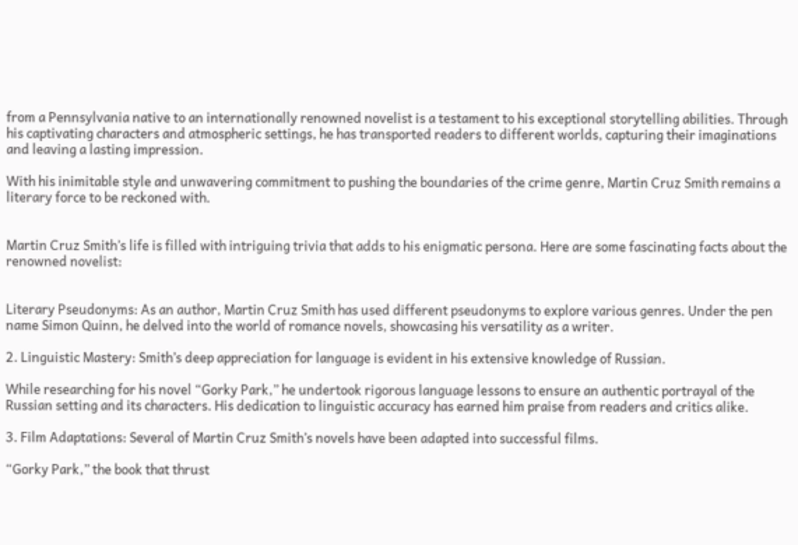from a Pennsylvania native to an internationally renowned novelist is a testament to his exceptional storytelling abilities. Through his captivating characters and atmospheric settings, he has transported readers to different worlds, capturing their imaginations and leaving a lasting impression.

With his inimitable style and unwavering commitment to pushing the boundaries of the crime genre, Martin Cruz Smith remains a literary force to be reckoned with.


Martin Cruz Smith’s life is filled with intriguing trivia that adds to his enigmatic persona. Here are some fascinating facts about the renowned novelist:


Literary Pseudonyms: As an author, Martin Cruz Smith has used different pseudonyms to explore various genres. Under the pen name Simon Quinn, he delved into the world of romance novels, showcasing his versatility as a writer.

2. Linguistic Mastery: Smith’s deep appreciation for language is evident in his extensive knowledge of Russian.

While researching for his novel “Gorky Park,” he undertook rigorous language lessons to ensure an authentic portrayal of the Russian setting and its characters. His dedication to linguistic accuracy has earned him praise from readers and critics alike.

3. Film Adaptations: Several of Martin Cruz Smith’s novels have been adapted into successful films.

“Gorky Park,” the book that thrust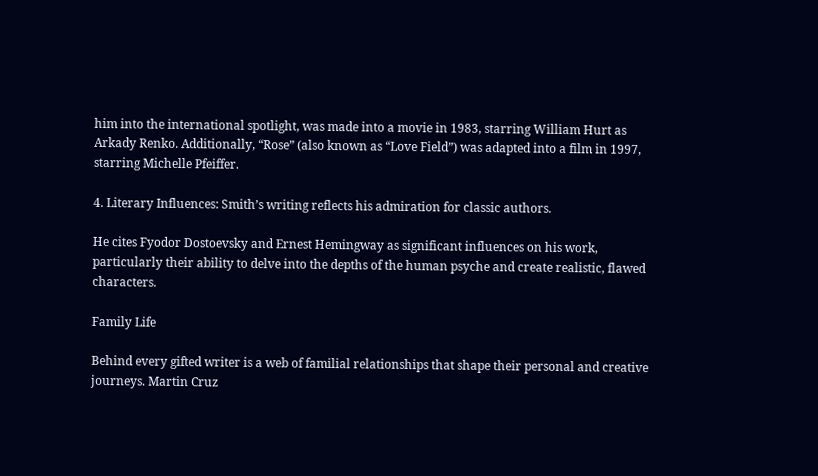him into the international spotlight, was made into a movie in 1983, starring William Hurt as Arkady Renko. Additionally, “Rose” (also known as “Love Field”) was adapted into a film in 1997, starring Michelle Pfeiffer.

4. Literary Influences: Smith’s writing reflects his admiration for classic authors.

He cites Fyodor Dostoevsky and Ernest Hemingway as significant influences on his work, particularly their ability to delve into the depths of the human psyche and create realistic, flawed characters.

Family Life

Behind every gifted writer is a web of familial relationships that shape their personal and creative journeys. Martin Cruz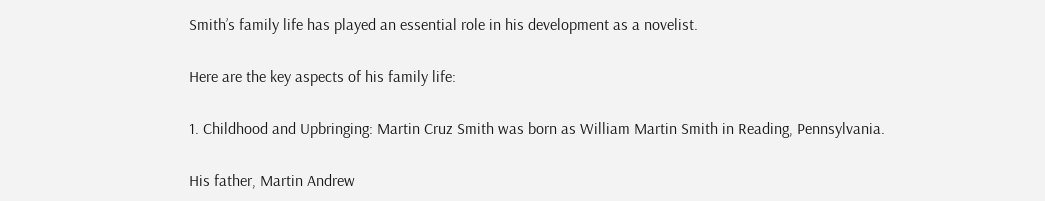Smith’s family life has played an essential role in his development as a novelist.

Here are the key aspects of his family life:

1. Childhood and Upbringing: Martin Cruz Smith was born as William Martin Smith in Reading, Pennsylvania.

His father, Martin Andrew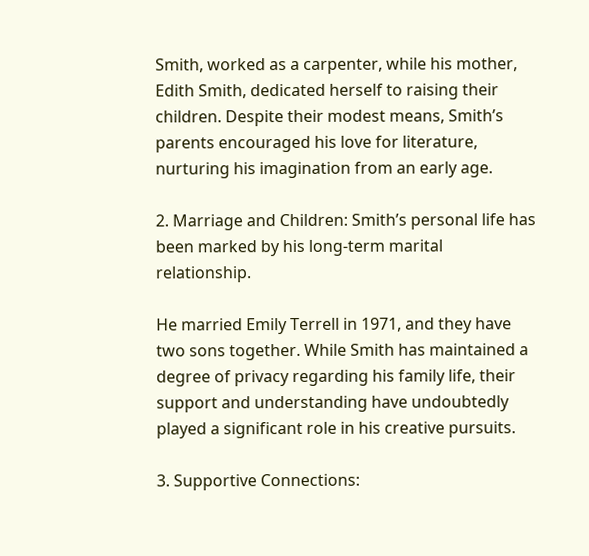Smith, worked as a carpenter, while his mother, Edith Smith, dedicated herself to raising their children. Despite their modest means, Smith’s parents encouraged his love for literature, nurturing his imagination from an early age.

2. Marriage and Children: Smith’s personal life has been marked by his long-term marital relationship.

He married Emily Terrell in 1971, and they have two sons together. While Smith has maintained a degree of privacy regarding his family life, their support and understanding have undoubtedly played a significant role in his creative pursuits.

3. Supportive Connections: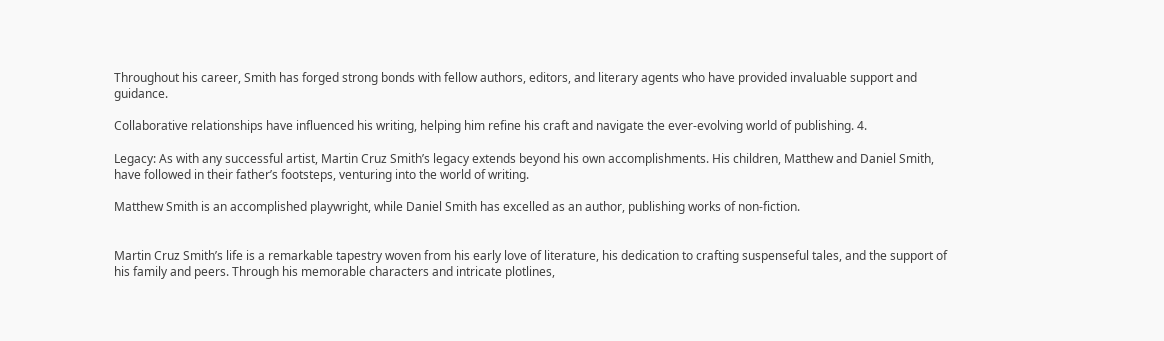Throughout his career, Smith has forged strong bonds with fellow authors, editors, and literary agents who have provided invaluable support and guidance.

Collaborative relationships have influenced his writing, helping him refine his craft and navigate the ever-evolving world of publishing. 4.

Legacy: As with any successful artist, Martin Cruz Smith’s legacy extends beyond his own accomplishments. His children, Matthew and Daniel Smith, have followed in their father’s footsteps, venturing into the world of writing.

Matthew Smith is an accomplished playwright, while Daniel Smith has excelled as an author, publishing works of non-fiction.


Martin Cruz Smith’s life is a remarkable tapestry woven from his early love of literature, his dedication to crafting suspenseful tales, and the support of his family and peers. Through his memorable characters and intricate plotlines,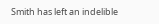Smith has left an indelible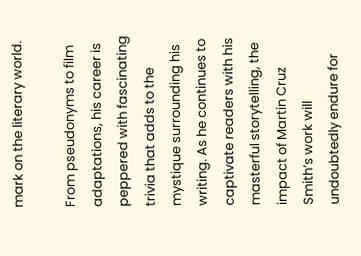mark on the literary world.

From pseudonyms to film adaptations, his career is peppered with fascinating trivia that adds to the mystique surrounding his writing. As he continues to captivate readers with his masterful storytelling, the impact of Martin Cruz Smith’s work will undoubtedly endure for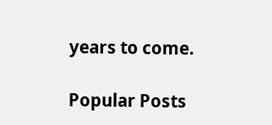years to come.

Popular Posts